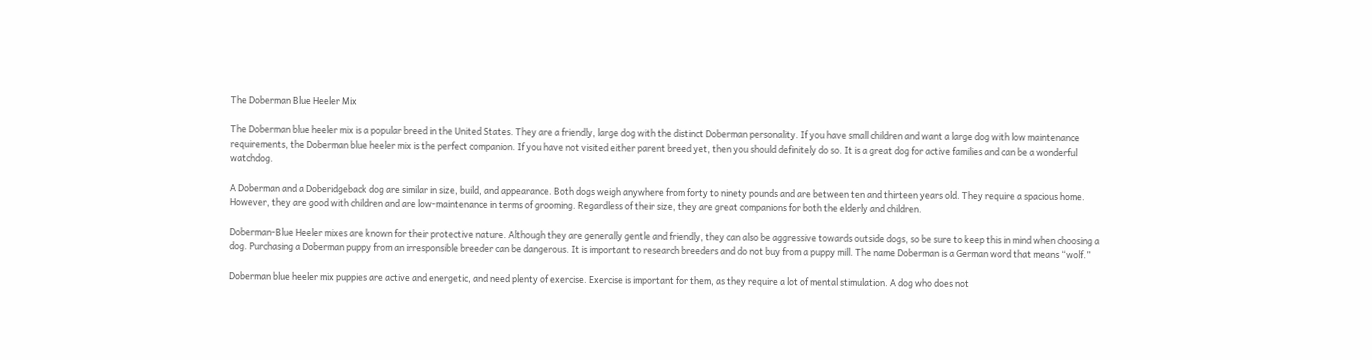The Doberman Blue Heeler Mix

The Doberman blue heeler mix is a popular breed in the United States. They are a friendly, large dog with the distinct Doberman personality. If you have small children and want a large dog with low maintenance requirements, the Doberman blue heeler mix is the perfect companion. If you have not visited either parent breed yet, then you should definitely do so. It is a great dog for active families and can be a wonderful watchdog.

A Doberman and a Doberidgeback dog are similar in size, build, and appearance. Both dogs weigh anywhere from forty to ninety pounds and are between ten and thirteen years old. They require a spacious home. However, they are good with children and are low-maintenance in terms of grooming. Regardless of their size, they are great companions for both the elderly and children.

Doberman-Blue Heeler mixes are known for their protective nature. Although they are generally gentle and friendly, they can also be aggressive towards outside dogs, so be sure to keep this in mind when choosing a dog. Purchasing a Doberman puppy from an irresponsible breeder can be dangerous. It is important to research breeders and do not buy from a puppy mill. The name Doberman is a German word that means “wolf.”

Doberman blue heeler mix puppies are active and energetic, and need plenty of exercise. Exercise is important for them, as they require a lot of mental stimulation. A dog who does not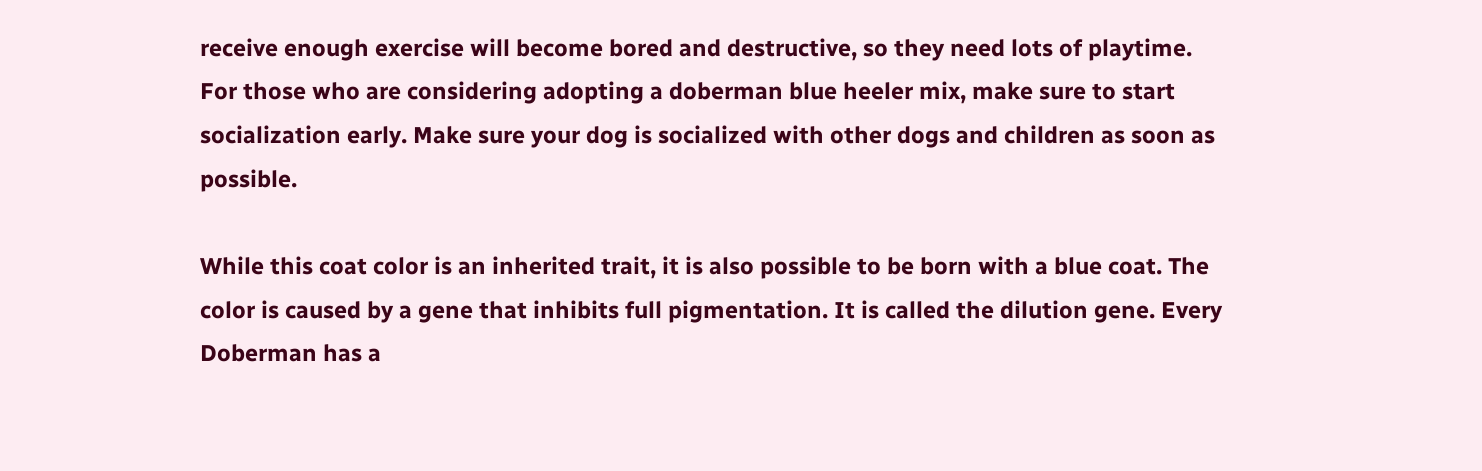receive enough exercise will become bored and destructive, so they need lots of playtime. For those who are considering adopting a doberman blue heeler mix, make sure to start socialization early. Make sure your dog is socialized with other dogs and children as soon as possible.

While this coat color is an inherited trait, it is also possible to be born with a blue coat. The color is caused by a gene that inhibits full pigmentation. It is called the dilution gene. Every Doberman has a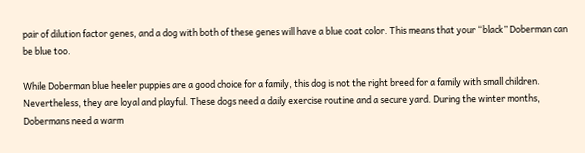pair of dilution factor genes, and a dog with both of these genes will have a blue coat color. This means that your “black” Doberman can be blue too.

While Doberman blue heeler puppies are a good choice for a family, this dog is not the right breed for a family with small children. Nevertheless, they are loyal and playful. These dogs need a daily exercise routine and a secure yard. During the winter months, Dobermans need a warm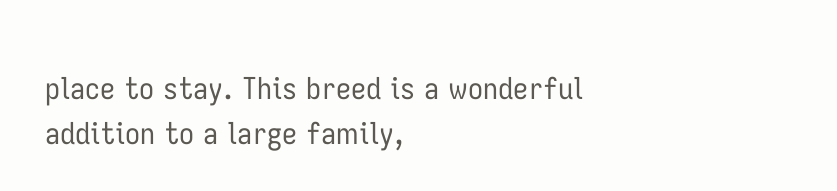place to stay. This breed is a wonderful addition to a large family,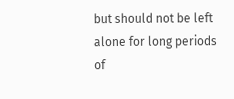but should not be left alone for long periods of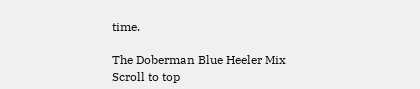time.

The Doberman Blue Heeler Mix
Scroll to top